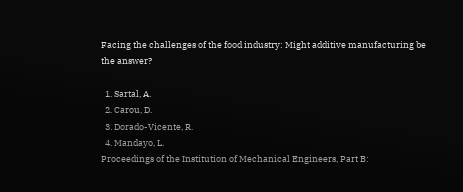Facing the challenges of the food industry: Might additive manufacturing be the answer?

  1. Sartal, A.
  2. Carou, D.
  3. Dorado-Vicente, R.
  4. Mandayo, L.
Proceedings of the Institution of Mechanical Engineers, Part B: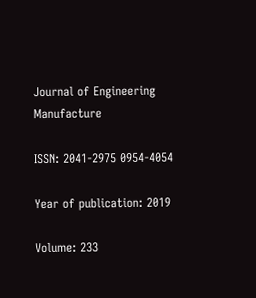Journal of Engineering Manufacture

ISSN: 2041-2975 0954-4054

Year of publication: 2019

Volume: 233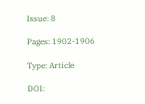Issue: 8

Pages: 1902-1906

Type: Article

DOI: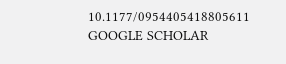10.1177/0954405418805611 GOOGLE SCHOLAR